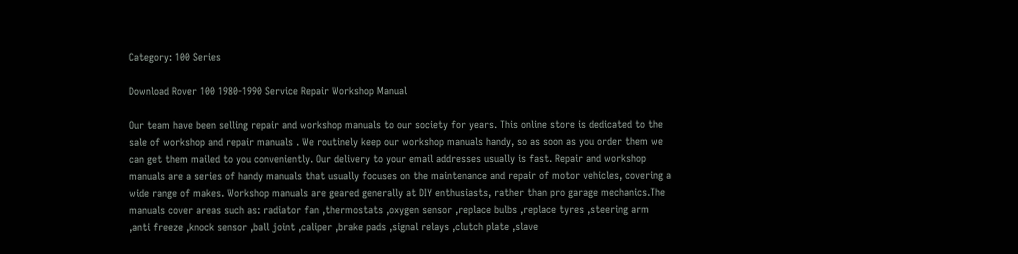Category: 100 Series

Download Rover 100 1980-1990 Service Repair Workshop Manual

Our team have been selling repair and workshop manuals to our society for years. This online store is dedicated to the sale of workshop and repair manuals . We routinely keep our workshop manuals handy, so as soon as you order them we can get them mailed to you conveniently. Our delivery to your email addresses usually is fast. Repair and workshop manuals are a series of handy manuals that usually focuses on the maintenance and repair of motor vehicles, covering a wide range of makes. Workshop manuals are geared generally at DIY enthusiasts, rather than pro garage mechanics.The manuals cover areas such as: radiator fan ,thermostats ,oxygen sensor ,replace bulbs ,replace tyres ,steering arm ,anti freeze ,knock sensor ,ball joint ,caliper ,brake pads ,signal relays ,clutch plate ,slave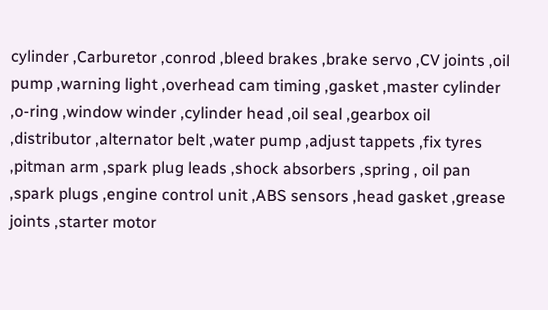cylinder ,Carburetor ,conrod ,bleed brakes ,brake servo ,CV joints ,oil pump ,warning light ,overhead cam timing ,gasket ,master cylinder ,o-ring ,window winder ,cylinder head ,oil seal ,gearbox oil ,distributor ,alternator belt ,water pump ,adjust tappets ,fix tyres ,pitman arm ,spark plug leads ,shock absorbers ,spring , oil pan ,spark plugs ,engine control unit ,ABS sensors ,head gasket ,grease joints ,starter motor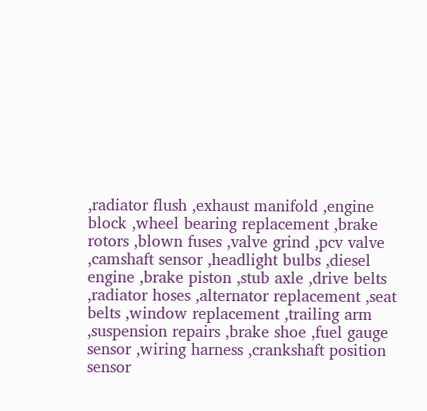,radiator flush ,exhaust manifold ,engine block ,wheel bearing replacement ,brake rotors ,blown fuses ,valve grind ,pcv valve ,camshaft sensor ,headlight bulbs ,diesel engine ,brake piston ,stub axle ,drive belts ,radiator hoses ,alternator replacement ,seat belts ,window replacement ,trailing arm ,suspension repairs ,brake shoe ,fuel gauge sensor ,wiring harness ,crankshaft position sensor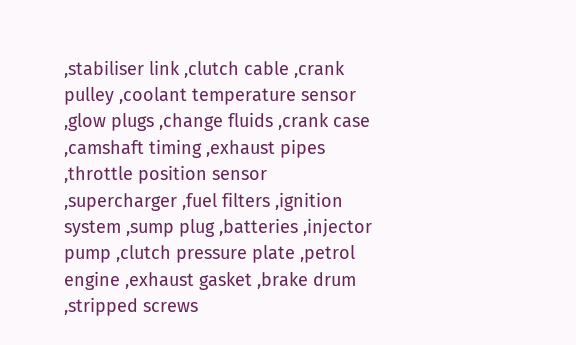,stabiliser link ,clutch cable ,crank pulley ,coolant temperature sensor ,glow plugs ,change fluids ,crank case ,camshaft timing ,exhaust pipes ,throttle position sensor ,supercharger ,fuel filters ,ignition system ,sump plug ,batteries ,injector pump ,clutch pressure plate ,petrol engine ,exhaust gasket ,brake drum ,stripped screws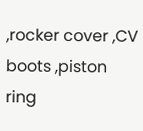,rocker cover ,CV boots ,piston ring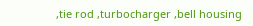,tie rod ,turbocharger ,bell housing